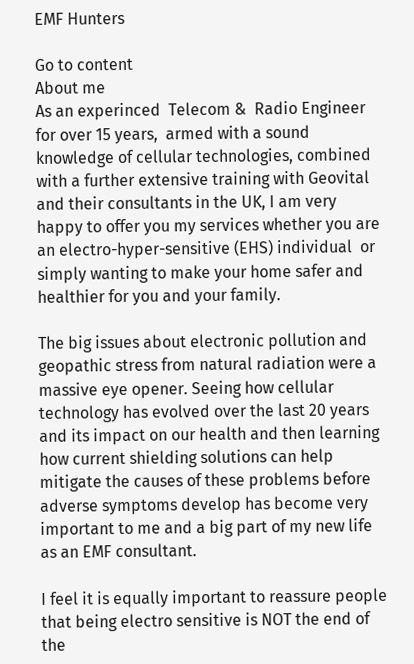EMF Hunters

Go to content
About me
As an experinced  Telecom &  Radio Engineer for over 15 years,  armed with a sound knowledge of cellular technologies, combined with a further extensive training with Geovital and their consultants in the UK, I am very happy to offer you my services whether you are an electro-hyper-sensitive (EHS) individual  or simply wanting to make your home safer and healthier for you and your family.

The big issues about electronic pollution and geopathic stress from natural radiation were a massive eye opener. Seeing how cellular technology has evolved over the last 20 years and its impact on our health and then learning how current shielding solutions can help mitigate the causes of these problems before adverse symptoms develop has become very important to me and a big part of my new life as an EMF consultant.

I feel it is equally important to reassure people that being electro sensitive is NOT the end of the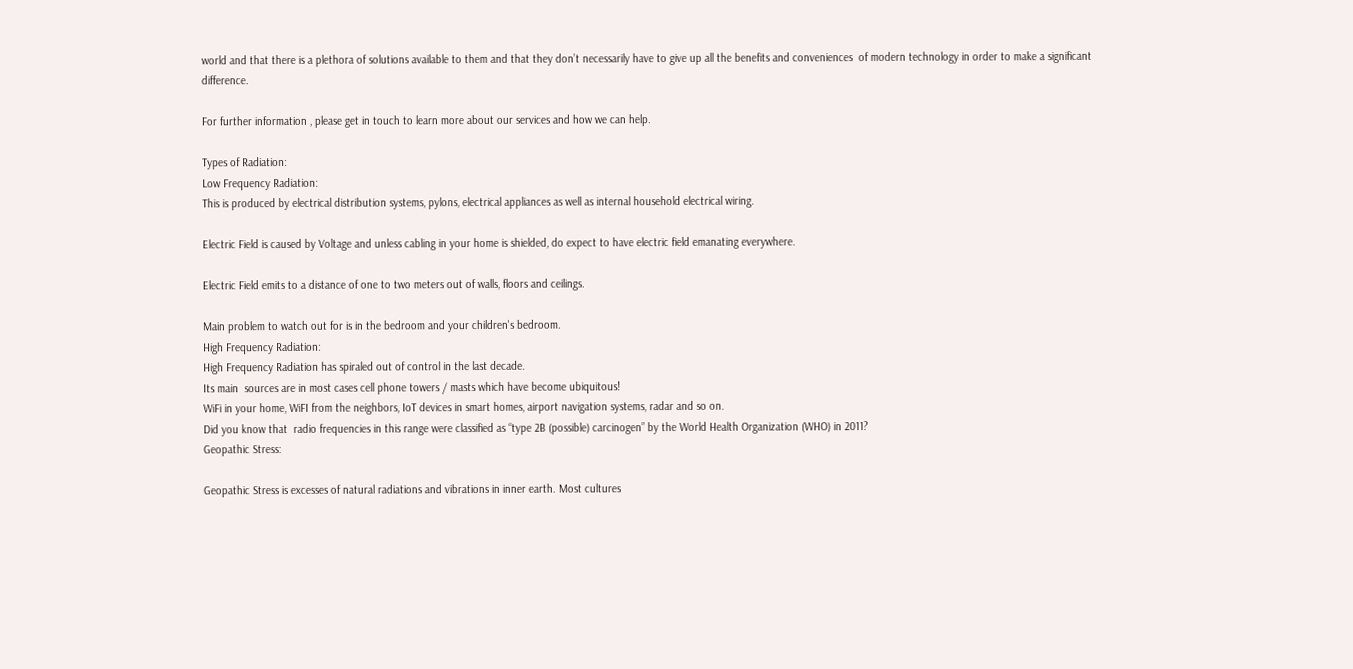world and that there is a plethora of solutions available to them and that they don’t necessarily have to give up all the benefits and conveniences  of modern technology in order to make a significant difference.

For further information , please get in touch to learn more about our services and how we can help.

Types of Radiation:
Low Frequency Radiation:
This is produced by electrical distribution systems, pylons, electrical appliances as well as internal household electrical wiring.

Electric Field is caused by Voltage and unless cabling in your home is shielded, do expect to have electric field emanating everywhere.

Electric Field emits to a distance of one to two meters out of walls, floors and ceilings.

Main problem to watch out for is in the bedroom and your children's bedroom.
High Frequency Radiation:
High Frequency Radiation has spiraled out of control in the last decade.
Its main  sources are in most cases cell phone towers / masts which have become ubiquitous!
WiFi in your home, WiFI from the neighbors, IoT devices in smart homes, airport navigation systems, radar and so on.
Did you know that  radio frequencies in this range were classified as “type 2B (possible) carcinogen” by the World Health Organization (WHO) in 2011?
Geopathic Stress:

Geopathic Stress is excesses of natural radiations and vibrations in inner earth. Most cultures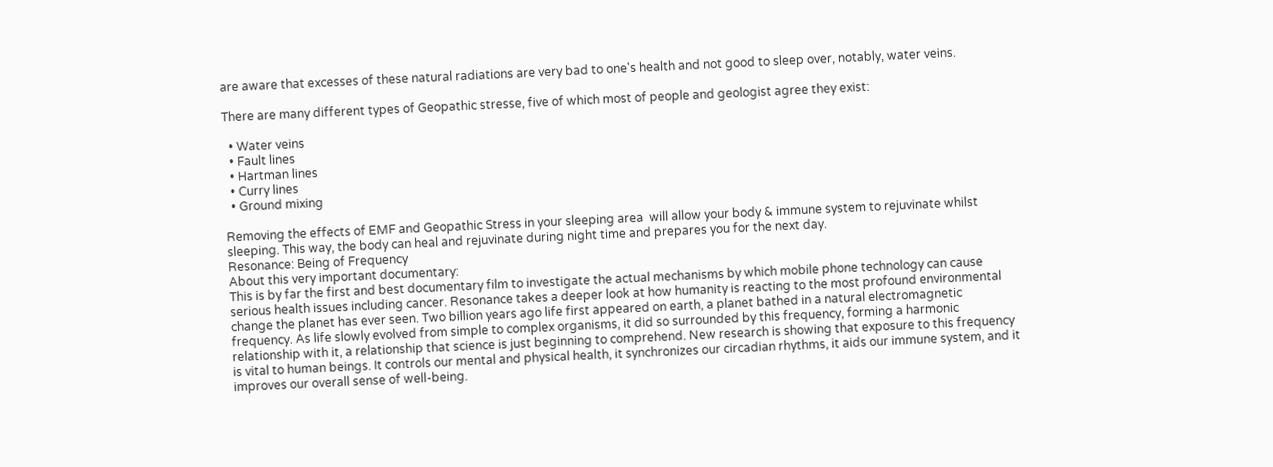are aware that excesses of these natural radiations are very bad to one's health and not good to sleep over, notably, water veins.

There are many different types of Geopathic stresse, five of which most of people and geologist agree they exist:

  • Water veins
  • Fault lines
  • Hartman lines
  • Curry lines
  • Ground mixing

Removing the effects of EMF and Geopathic Stress in your sleeping area  will allow your body & immune system to rejuvinate whilst sleeping. This way, the body can heal and rejuvinate during night time and prepares you for the next day.
Resonance: Being of Frequency
About this very important documentary:
This is by far the first and best documentary film to investigate the actual mechanisms by which mobile phone technology can cause serious health issues including cancer. Resonance takes a deeper look at how humanity is reacting to the most profound environmental change the planet has ever seen. Two billion years ago life first appeared on earth, a planet bathed in a natural electromagnetic frequency. As life slowly evolved from simple to complex organisms, it did so surrounded by this frequency, forming a harmonic relationship with it, a relationship that science is just beginning to comprehend. New research is showing that exposure to this frequency is vital to human beings. It controls our mental and physical health, it synchronizes our circadian rhythms, it aids our immune system, and it improves our overall sense of well-being.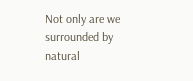Not only are we surrounded by natural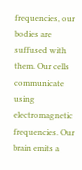frequencies, our bodies are suffused with them. Our cells communicate using electromagnetic frequencies. Our brain emits a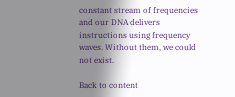constant stream of frequencies and our DNA delivers instructions using frequency waves. Without them, we could not exist.

Back to content